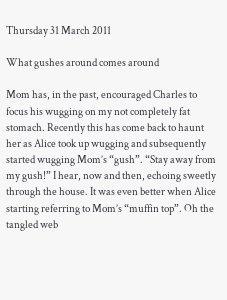Thursday 31 March 2011

What gushes around comes around

Mom has, in the past, encouraged Charles to focus his wugging on my not completely fat stomach. Recently this has come back to haunt her as Alice took up wugging and subsequently started wugging Mom’s “gush”. “Stay away from my gush!” I hear, now and then, echoing sweetly through the house. It was even better when Alice starting referring to Mom’s “muffin top”. Oh the tangled web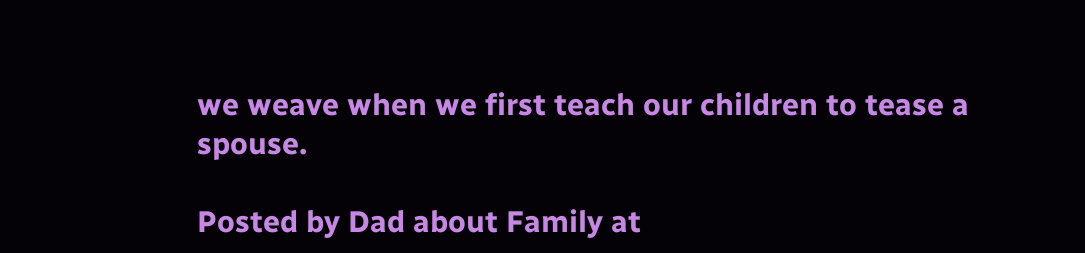we weave when we first teach our children to tease a spouse.

Posted by Dad about Family at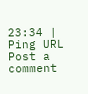23:34 | Ping URL
Post a comment